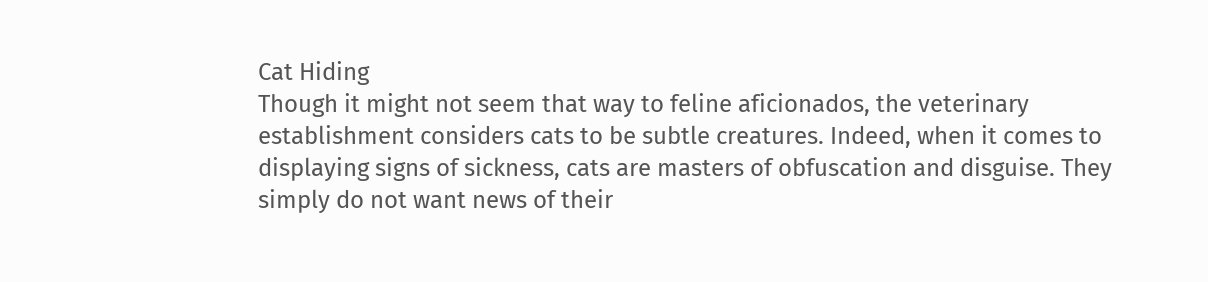Cat Hiding
Though it might not seem that way to feline aficionados, the veterinary establishment considers cats to be subtle creatures. Indeed, when it comes to displaying signs of sickness, cats are masters of obfuscation and disguise. They simply do not want news of their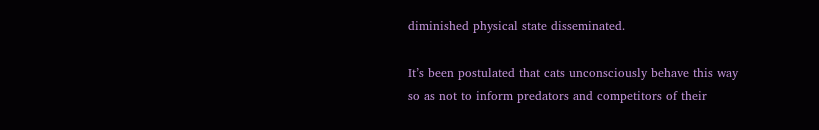diminished physical state disseminated.

It’s been postulated that cats unconsciously behave this way so as not to inform predators and competitors of their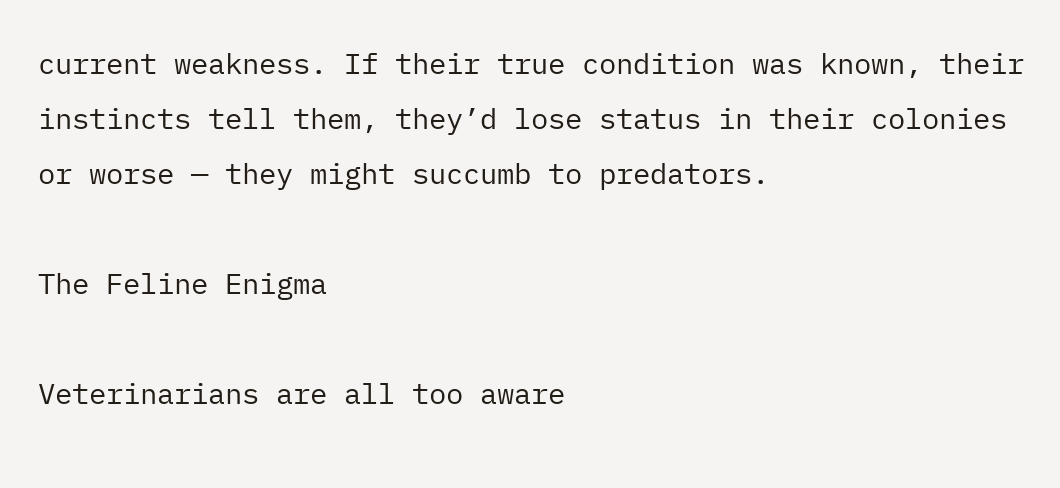current weakness. If their true condition was known, their instincts tell them, they’d lose status in their colonies or worse — they might succumb to predators.

The Feline Enigma

Veterinarians are all too aware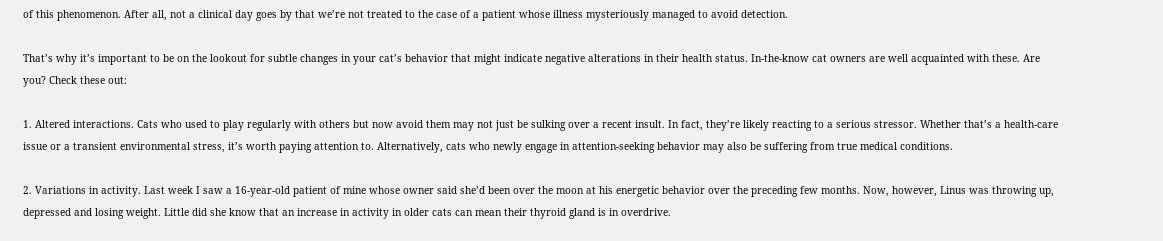of this phenomenon. After all, not a clinical day goes by that we’re not treated to the case of a patient whose illness mysteriously managed to avoid detection.

That’s why it’s important to be on the lookout for subtle changes in your cat’s behavior that might indicate negative alterations in their health status. In-the-know cat owners are well acquainted with these. Are you? Check these out:

1. Altered interactions. Cats who used to play regularly with others but now avoid them may not just be sulking over a recent insult. In fact, they’re likely reacting to a serious stressor. Whether that’s a health-care issue or a transient environmental stress, it’s worth paying attention to. Alternatively, cats who newly engage in attention-seeking behavior may also be suffering from true medical conditions.

2. Variations in activity. Last week I saw a 16-year-old patient of mine whose owner said she’d been over the moon at his energetic behavior over the preceding few months. Now, however, Linus was throwing up, depressed and losing weight. Little did she know that an increase in activity in older cats can mean their thyroid gland is in overdrive.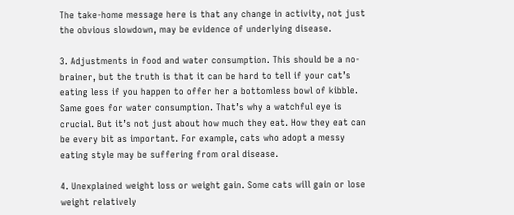The take-home message here is that any change in activity, not just the obvious slowdown, may be evidence of underlying disease.

3. Adjustments in food and water consumption. This should be a no-brainer, but the truth is that it can be hard to tell if your cat’s eating less if you happen to offer her a bottomless bowl of kibble. Same goes for water consumption. That’s why a watchful eye is crucial. But it’s not just about how much they eat. How they eat can be every bit as important. For example, cats who adopt a messy eating style may be suffering from oral disease.

4. Unexplained weight loss or weight gain. Some cats will gain or lose weight relatively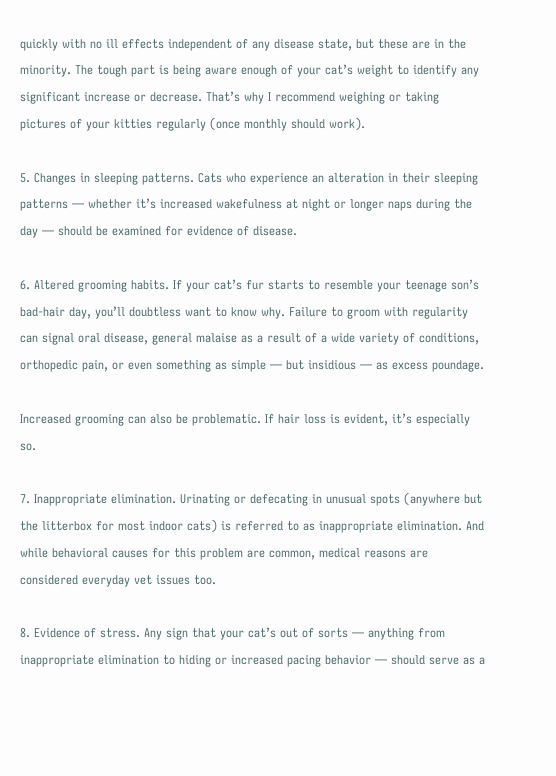quickly with no ill effects independent of any disease state, but these are in the minority. The tough part is being aware enough of your cat’s weight to identify any significant increase or decrease. That’s why I recommend weighing or taking pictures of your kitties regularly (once monthly should work).

5. Changes in sleeping patterns. Cats who experience an alteration in their sleeping patterns — whether it’s increased wakefulness at night or longer naps during the day — should be examined for evidence of disease.

6. Altered grooming habits. If your cat’s fur starts to resemble your teenage son’s bad-hair day, you’ll doubtless want to know why. Failure to groom with regularity can signal oral disease, general malaise as a result of a wide variety of conditions, orthopedic pain, or even something as simple — but insidious — as excess poundage.

Increased grooming can also be problematic. If hair loss is evident, it’s especially so.

7. Inappropriate elimination. Urinating or defecating in unusual spots (anywhere but the litterbox for most indoor cats) is referred to as inappropriate elimination. And while behavioral causes for this problem are common, medical reasons are considered everyday vet issues too.

8. Evidence of stress. Any sign that your cat’s out of sorts — anything from inappropriate elimination to hiding or increased pacing behavior — should serve as a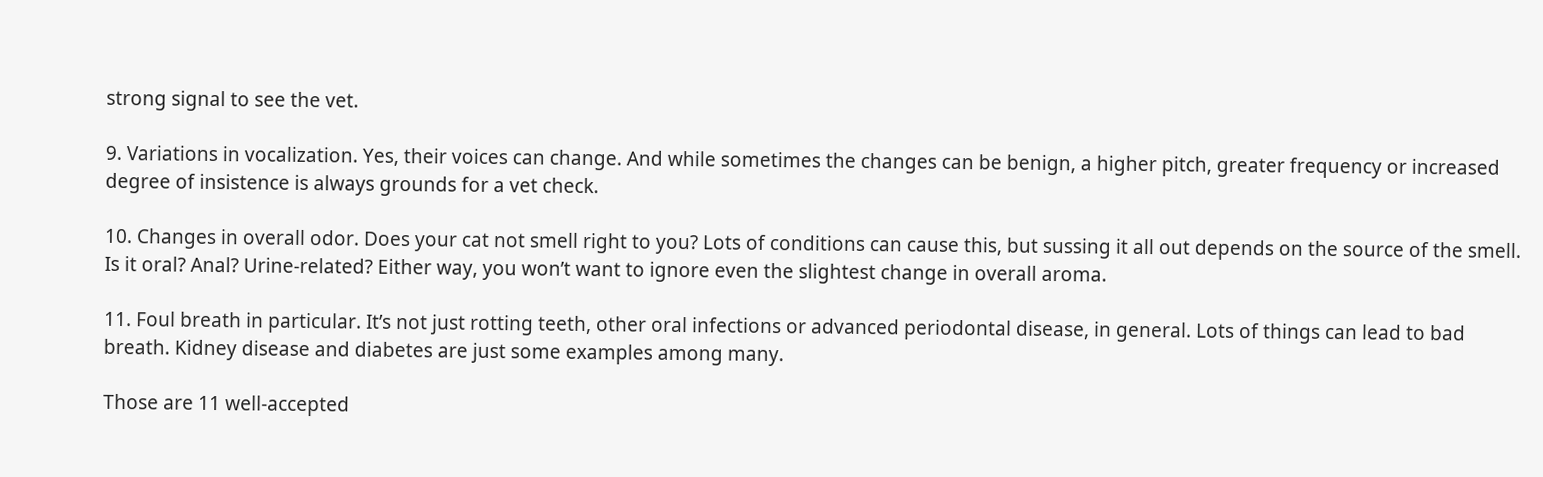strong signal to see the vet.

9. Variations in vocalization. Yes, their voices can change. And while sometimes the changes can be benign, a higher pitch, greater frequency or increased degree of insistence is always grounds for a vet check.

10. Changes in overall odor. Does your cat not smell right to you? Lots of conditions can cause this, but sussing it all out depends on the source of the smell. Is it oral? Anal? Urine-related? Either way, you won’t want to ignore even the slightest change in overall aroma.

11. Foul breath in particular. It’s not just rotting teeth, other oral infections or advanced periodontal disease, in general. Lots of things can lead to bad breath. Kidney disease and diabetes are just some examples among many.

Those are 11 well-accepted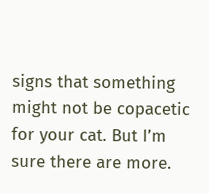signs that something might not be copacetic for your cat. But I’m sure there are more.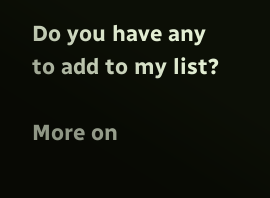Do you have any to add to my list?

More on